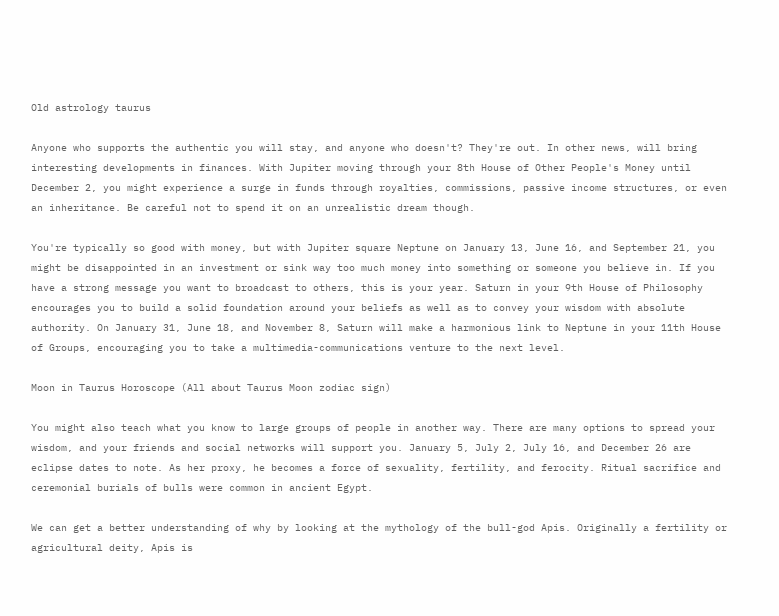Old astrology taurus

Anyone who supports the authentic you will stay, and anyone who doesn't? They're out. In other news, will bring interesting developments in finances. With Jupiter moving through your 8th House of Other People's Money until December 2, you might experience a surge in funds through royalties, commissions, passive income structures, or even an inheritance. Be careful not to spend it on an unrealistic dream though.

You're typically so good with money, but with Jupiter square Neptune on January 13, June 16, and September 21, you might be disappointed in an investment or sink way too much money into something or someone you believe in. If you have a strong message you want to broadcast to others, this is your year. Saturn in your 9th House of Philosophy encourages you to build a solid foundation around your beliefs as well as to convey your wisdom with absolute authority. On January 31, June 18, and November 8, Saturn will make a harmonious link to Neptune in your 11th House of Groups, encouraging you to take a multimedia-communications venture to the next level.

Moon in Taurus Horoscope (All about Taurus Moon zodiac sign)

You might also teach what you know to large groups of people in another way. There are many options to spread your wisdom, and your friends and social networks will support you. January 5, July 2, July 16, and December 26 are eclipse dates to note. As her proxy, he becomes a force of sexuality, fertility, and ferocity. Ritual sacrifice and ceremonial burials of bulls were common in ancient Egypt.

We can get a better understanding of why by looking at the mythology of the bull-god Apis. Originally a fertility or agricultural deity, Apis is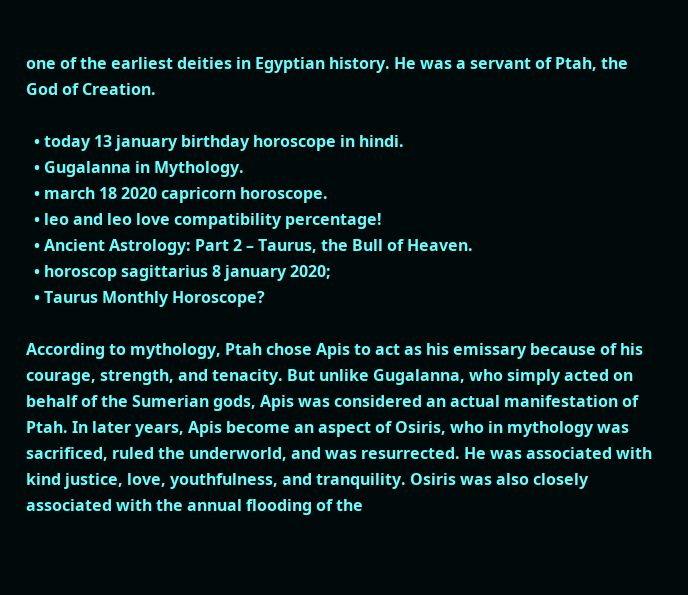one of the earliest deities in Egyptian history. He was a servant of Ptah, the God of Creation.

  • today 13 january birthday horoscope in hindi.
  • Gugalanna in Mythology.
  • march 18 2020 capricorn horoscope.
  • leo and leo love compatibility percentage!
  • Ancient Astrology: Part 2 – Taurus, the Bull of Heaven.
  • horoscop sagittarius 8 january 2020;
  • Taurus Monthly Horoscope?

According to mythology, Ptah chose Apis to act as his emissary because of his courage, strength, and tenacity. But unlike Gugalanna, who simply acted on behalf of the Sumerian gods, Apis was considered an actual manifestation of Ptah. In later years, Apis become an aspect of Osiris, who in mythology was sacrificed, ruled the underworld, and was resurrected. He was associated with kind justice, love, youthfulness, and tranquility. Osiris was also closely associated with the annual flooding of the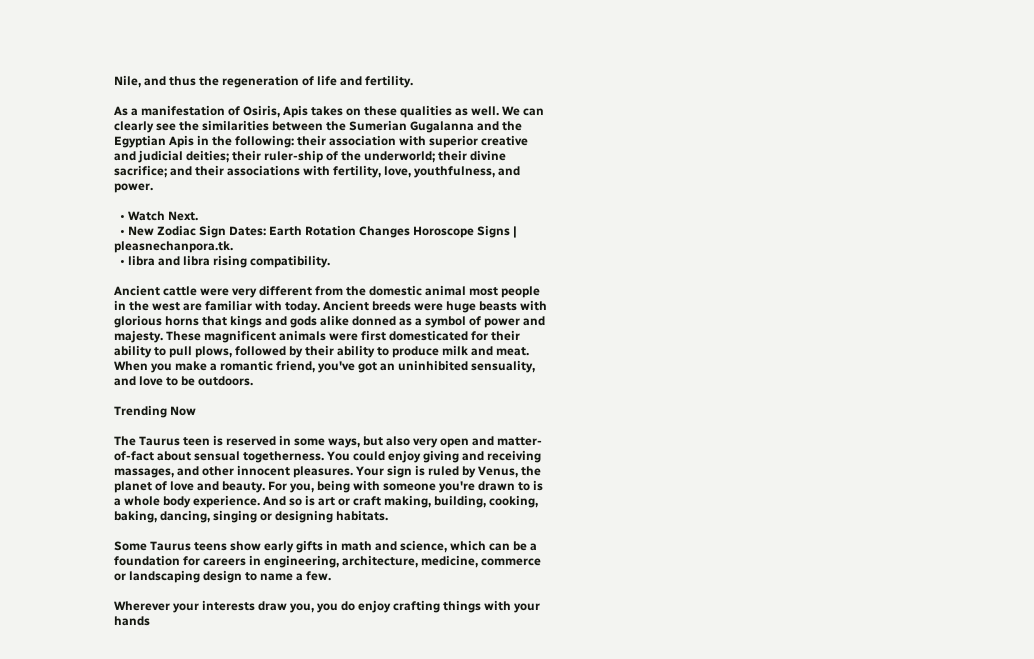Nile, and thus the regeneration of life and fertility.

As a manifestation of Osiris, Apis takes on these qualities as well. We can clearly see the similarities between the Sumerian Gugalanna and the Egyptian Apis in the following: their association with superior creative and judicial deities; their ruler-ship of the underworld; their divine sacrifice; and their associations with fertility, love, youthfulness, and power.

  • Watch Next.
  • New Zodiac Sign Dates: Earth Rotation Changes Horoscope Signs | pleasnechanpora.tk.
  • libra and libra rising compatibility.

Ancient cattle were very different from the domestic animal most people in the west are familiar with today. Ancient breeds were huge beasts with glorious horns that kings and gods alike donned as a symbol of power and majesty. These magnificent animals were first domesticated for their ability to pull plows, followed by their ability to produce milk and meat. When you make a romantic friend, you've got an uninhibited sensuality, and love to be outdoors.

Trending Now

The Taurus teen is reserved in some ways, but also very open and matter-of-fact about sensual togetherness. You could enjoy giving and receiving massages, and other innocent pleasures. Your sign is ruled by Venus, the planet of love and beauty. For you, being with someone you're drawn to is a whole body experience. And so is art or craft making, building, cooking, baking, dancing, singing or designing habitats.

Some Taurus teens show early gifts in math and science, which can be a foundation for careers in engineering, architecture, medicine, commerce or landscaping design to name a few.

Wherever your interests draw you, you do enjoy crafting things with your hands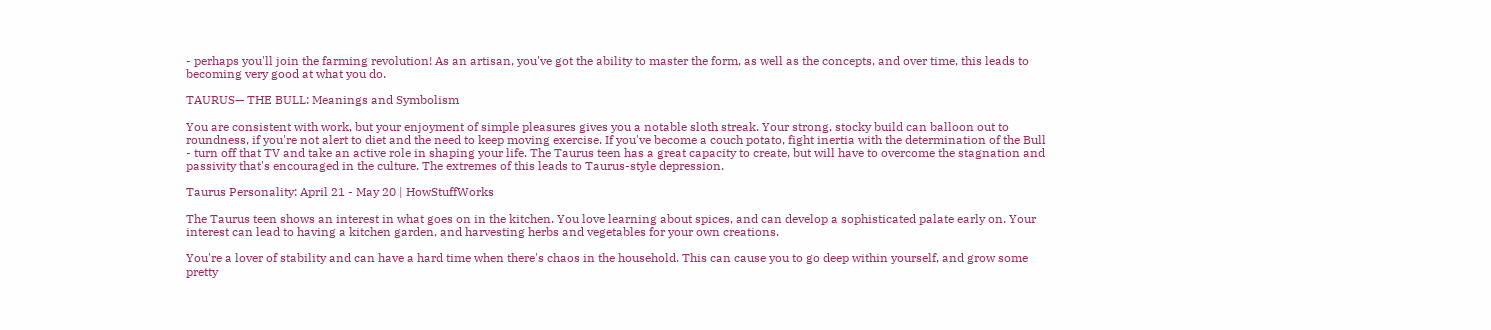- perhaps you'll join the farming revolution! As an artisan, you've got the ability to master the form, as well as the concepts, and over time, this leads to becoming very good at what you do.

TAURUS— THE BULL: Meanings and Symbolism

You are consistent with work, but your enjoyment of simple pleasures gives you a notable sloth streak. Your strong, stocky build can balloon out to roundness, if you're not alert to diet and the need to keep moving exercise. If you've become a couch potato, fight inertia with the determination of the Bull - turn off that TV and take an active role in shaping your life. The Taurus teen has a great capacity to create, but will have to overcome the stagnation and passivity that's encouraged in the culture. The extremes of this leads to Taurus-style depression.

Taurus Personality: April 21 - May 20 | HowStuffWorks

The Taurus teen shows an interest in what goes on in the kitchen. You love learning about spices, and can develop a sophisticated palate early on. Your interest can lead to having a kitchen garden, and harvesting herbs and vegetables for your own creations.

You're a lover of stability and can have a hard time when there's chaos in the household. This can cause you to go deep within yourself, and grow some pretty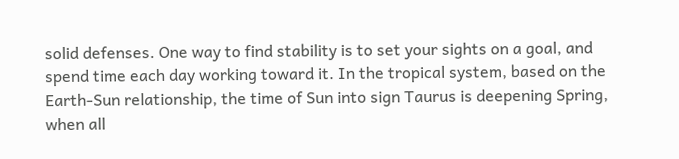solid defenses. One way to find stability is to set your sights on a goal, and spend time each day working toward it. In the tropical system, based on the Earth-Sun relationship, the time of Sun into sign Taurus is deepening Spring, when all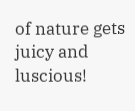of nature gets juicy and luscious!